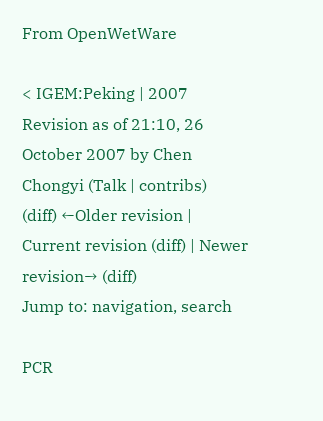From OpenWetWare

< IGEM:Peking | 2007
Revision as of 21:10, 26 October 2007 by Chen Chongyi (Talk | contribs)
(diff) ←Older revision | Current revision (diff) | Newer revision→ (diff)
Jump to: navigation, search

PCR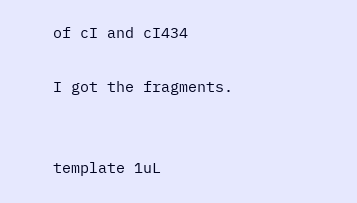of cI and cI434

I got the fragments.


template 1uL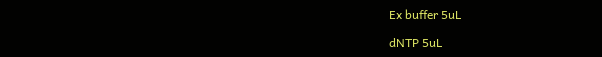Ex buffer 5uL

dNTP 5uL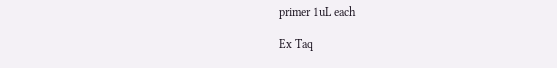primer 1uL each

Ex Taq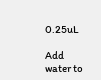0.25uL

Add water to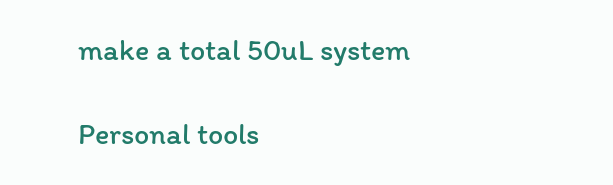make a total 50uL system

Personal tools